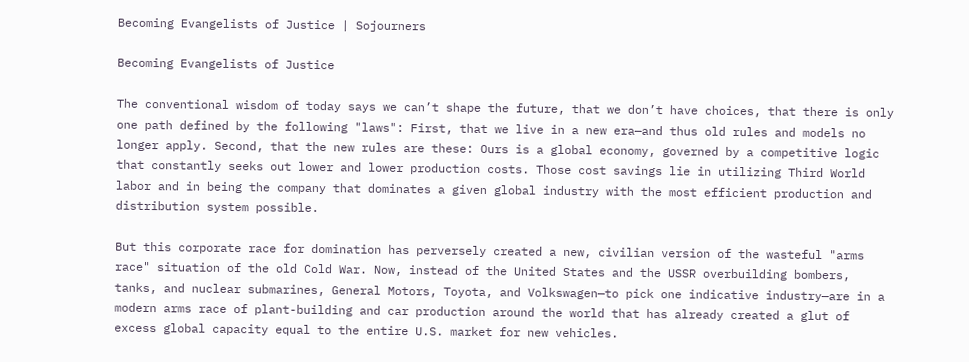Becoming Evangelists of Justice | Sojourners

Becoming Evangelists of Justice

The conventional wisdom of today says we can’t shape the future, that we don’t have choices, that there is only one path defined by the following "laws": First, that we live in a new era—and thus old rules and models no longer apply. Second, that the new rules are these: Ours is a global economy, governed by a competitive logic that constantly seeks out lower and lower production costs. Those cost savings lie in utilizing Third World labor and in being the company that dominates a given global industry with the most efficient production and distribution system possible.

But this corporate race for domination has perversely created a new, civilian version of the wasteful "arms race" situation of the old Cold War. Now, instead of the United States and the USSR overbuilding bombers, tanks, and nuclear submarines, General Motors, Toyota, and Volkswagen—to pick one indicative industry—are in a modern arms race of plant-building and car production around the world that has already created a glut of excess global capacity equal to the entire U.S. market for new vehicles.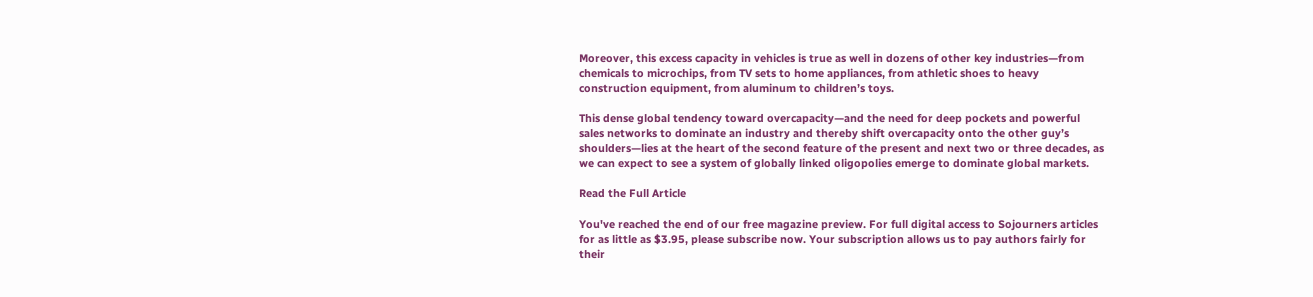Moreover, this excess capacity in vehicles is true as well in dozens of other key industries—from chemicals to microchips, from TV sets to home appliances, from athletic shoes to heavy construction equipment, from aluminum to children’s toys.

This dense global tendency toward overcapacity—and the need for deep pockets and powerful sales networks to dominate an industry and thereby shift overcapacity onto the other guy’s shoulders—lies at the heart of the second feature of the present and next two or three decades, as we can expect to see a system of globally linked oligopolies emerge to dominate global markets.

Read the Full Article

You've reached the end of our free magazine preview. For full digital access to Sojourners articles for as little as $3.95, please subscribe now. Your subscription allows us to pay authors fairly for their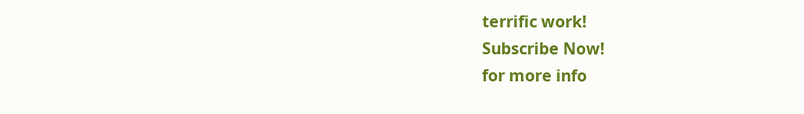terrific work!
Subscribe Now!
for more info